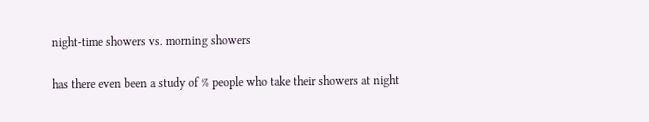night-time showers vs. morning showers

has there even been a study of % people who take their showers at night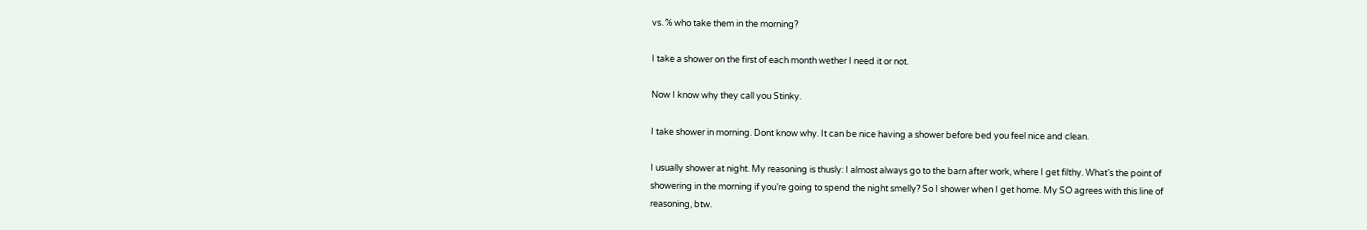vs. % who take them in the morning?

I take a shower on the first of each month wether I need it or not.

Now I know why they call you Stinky.

I take shower in morning. Dont know why. It can be nice having a shower before bed you feel nice and clean.

I usually shower at night. My reasoning is thusly: I almost always go to the barn after work, where I get filthy. What’s the point of showering in the morning if you’re going to spend the night smelly? So I shower when I get home. My SO agrees with this line of reasoning, btw.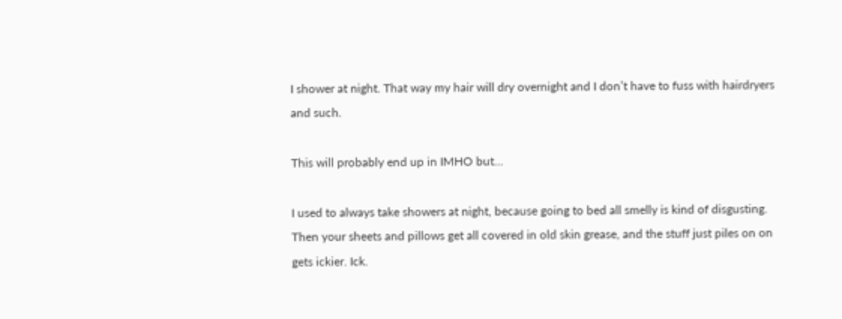I shower at night. That way my hair will dry overnight and I don’t have to fuss with hairdryers and such.

This will probably end up in IMHO but…

I used to always take showers at night, because going to bed all smelly is kind of disgusting. Then your sheets and pillows get all covered in old skin grease, and the stuff just piles on on gets ickier. Ick.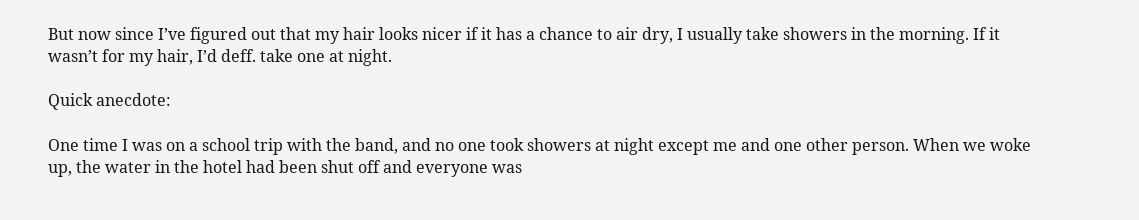But now since I’ve figured out that my hair looks nicer if it has a chance to air dry, I usually take showers in the morning. If it wasn’t for my hair, I’d deff. take one at night.

Quick anecdote:

One time I was on a school trip with the band, and no one took showers at night except me and one other person. When we woke up, the water in the hotel had been shut off and everyone was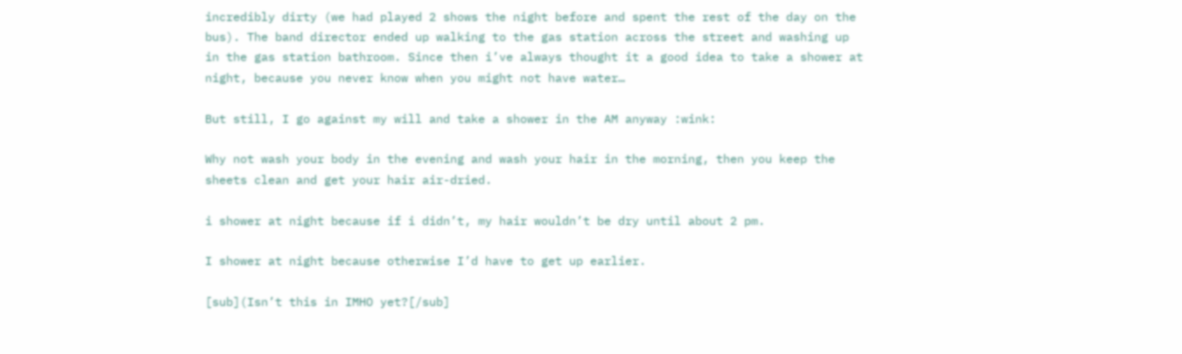incredibly dirty (we had played 2 shows the night before and spent the rest of the day on the bus). The band director ended up walking to the gas station across the street and washing up in the gas station bathroom. Since then i’ve always thought it a good idea to take a shower at night, because you never know when you might not have water…

But still, I go against my will and take a shower in the AM anyway :wink:

Why not wash your body in the evening and wash your hair in the morning, then you keep the sheets clean and get your hair air-dried.

i shower at night because if i didn’t, my hair wouldn’t be dry until about 2 pm.

I shower at night because otherwise I’d have to get up earlier.

[sub](Isn’t this in IMHO yet?[/sub]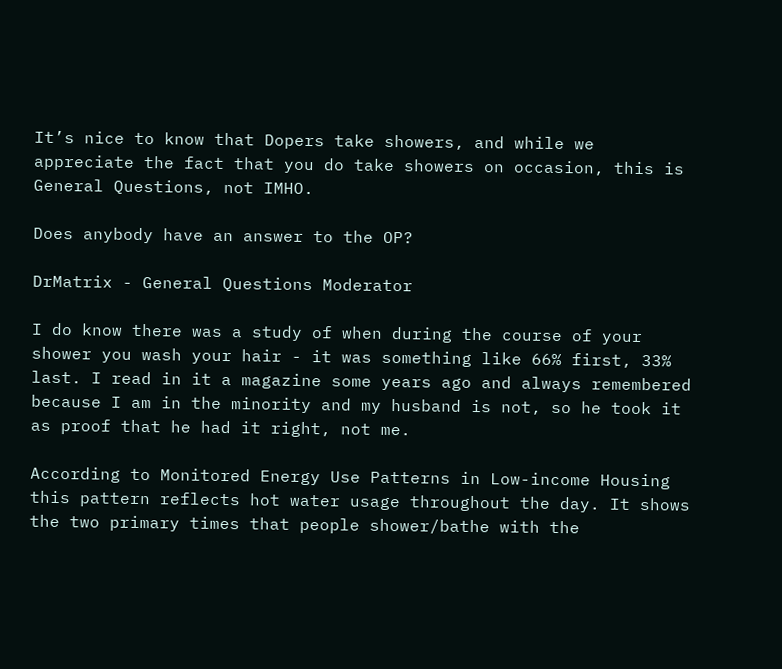It’s nice to know that Dopers take showers, and while we appreciate the fact that you do take showers on occasion, this is General Questions, not IMHO.

Does anybody have an answer to the OP?

DrMatrix - General Questions Moderator

I do know there was a study of when during the course of your shower you wash your hair - it was something like 66% first, 33% last. I read in it a magazine some years ago and always remembered because I am in the minority and my husband is not, so he took it as proof that he had it right, not me.

According to Monitored Energy Use Patterns in Low-income Housing this pattern reflects hot water usage throughout the day. It shows the two primary times that people shower/bathe with the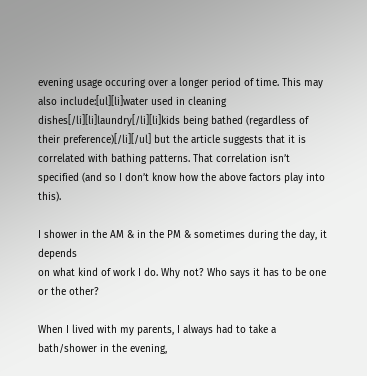evening usage occuring over a longer period of time. This may also include:[ul][li]water used in cleaning dishes[/li][li]laundry[/li][li]kids being bathed (regardless of their preference)[/li][/ul] but the article suggests that it is correlated with bathing patterns. That correlation isn’t specified (and so I don’t know how the above factors play into this).

I shower in the AM & in the PM & sometimes during the day, it depends
on what kind of work I do. Why not? Who says it has to be one or the other?

When I lived with my parents, I always had to take a bath/shower in the evening,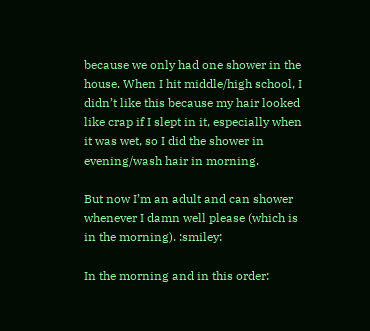because we only had one shower in the house. When I hit middle/high school, I didn’t like this because my hair looked like crap if I slept in it, especially when it was wet, so I did the shower in evening/wash hair in morning.

But now I’m an adult and can shower whenever I damn well please (which is in the morning). :smiley:

In the morning and in this order: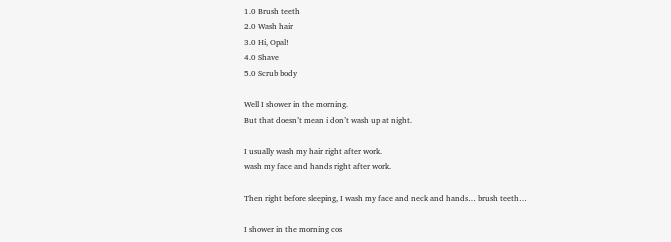1.0 Brush teeth
2.0 Wash hair
3.0 Hi, Opal!
4.0 Shave
5.0 Scrub body

Well I shower in the morning.
But that doesn’t mean i don’t wash up at night.

I usually wash my hair right after work.
wash my face and hands right after work.

Then right before sleeping, I wash my face and neck and hands… brush teeth…

I shower in the morning cos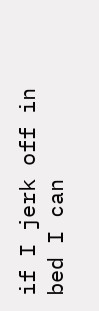if I jerk off in bed I can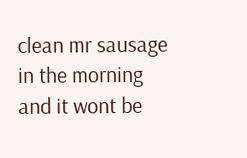clean mr sausage in the morning and it wont be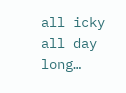all icky all day long…